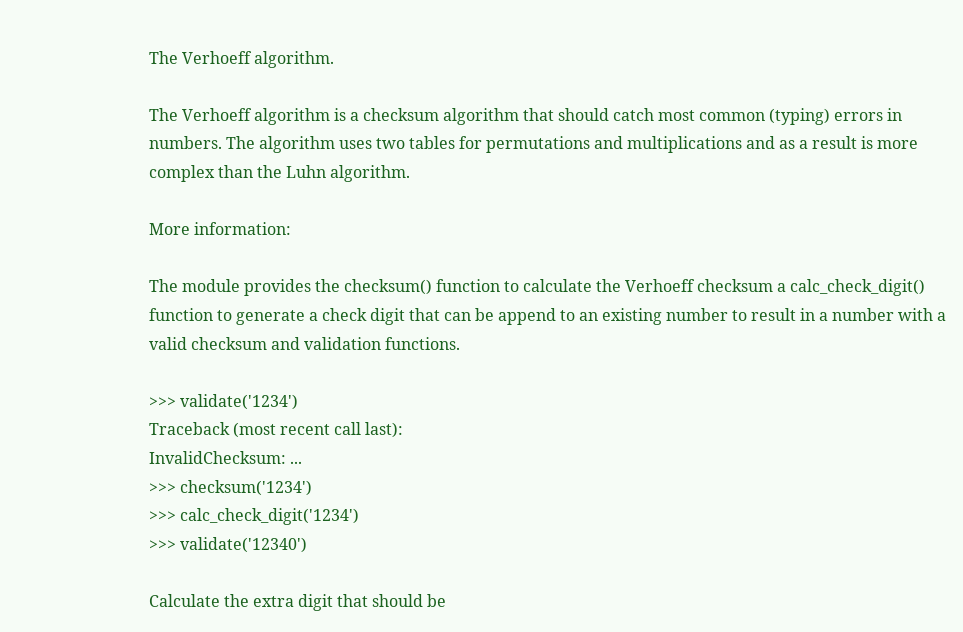The Verhoeff algorithm.

The Verhoeff algorithm is a checksum algorithm that should catch most common (typing) errors in numbers. The algorithm uses two tables for permutations and multiplications and as a result is more complex than the Luhn algorithm.

More information:

The module provides the checksum() function to calculate the Verhoeff checksum a calc_check_digit() function to generate a check digit that can be append to an existing number to result in a number with a valid checksum and validation functions.

>>> validate('1234')
Traceback (most recent call last):
InvalidChecksum: ...
>>> checksum('1234')
>>> calc_check_digit('1234')
>>> validate('12340')

Calculate the extra digit that should be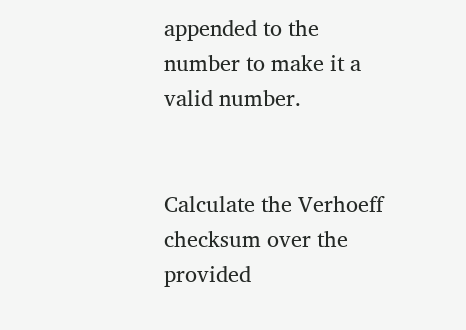appended to the number to make it a valid number.


Calculate the Verhoeff checksum over the provided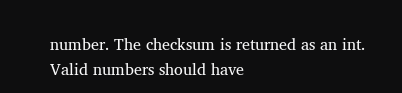number. The checksum is returned as an int. Valid numbers should have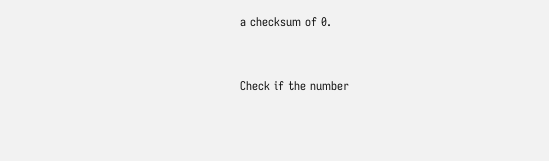a checksum of 0.


Check if the number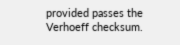provided passes the Verhoeff checksum.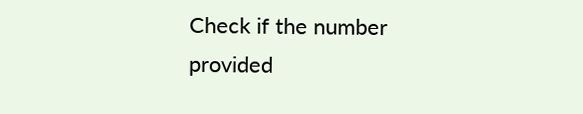Check if the number provided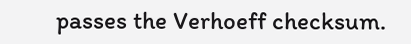passes the Verhoeff checksum.